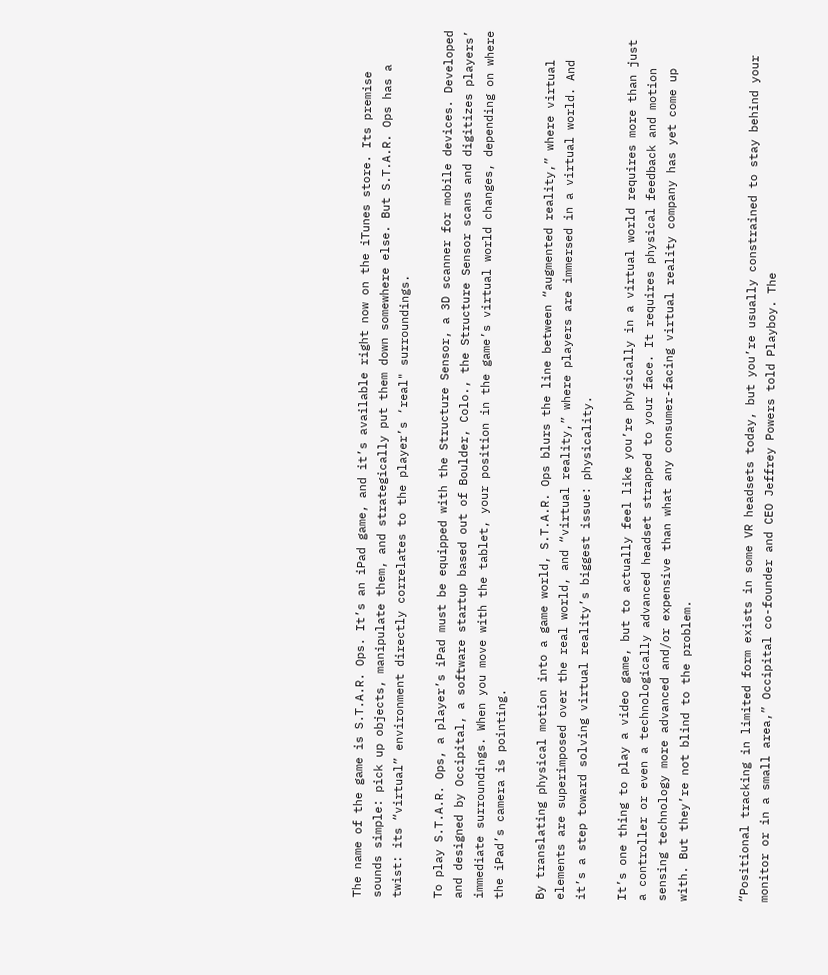The name of the game is S.T.A.R. Ops. It’s an iPad game, and it’s available right now on the iTunes store. Its premise sounds simple: pick up objects, manipulate them, and strategically put them down somewhere else. But S.T.A.R. Ops has a twist: its “virtual” environment directly correlates to the player’s ‘real" surroundings.

To play S.T.A.R. Ops, a player’s iPad must be equipped with the Structure Sensor, a 3D scanner for mobile devices. Developed and designed by Occipital, a software startup based out of Boulder, Colo., the Structure Sensor scans and digitizes players’ immediate surroundings. When you move with the tablet, your position in the game’s virtual world changes, depending on where the iPad’s camera is pointing.

By translating physical motion into a game world, S.T.A.R. Ops blurs the line between “augmented reality,” where virtual elements are superimposed over the real world, and “virtual reality,” where players are immersed in a virtual world. And it’s a step toward solving virtual reality’s biggest issue: physicality.

It’s one thing to play a video game, but to actually feel like you’re physically in a virtual world requires more than just a controller or even a technologically advanced headset strapped to your face. It requires physical feedback and motion sensing technology more advanced and/or expensive than what any consumer-facing virtual reality company has yet come up with. But they’re not blind to the problem.


“Positional tracking in limited form exists in some VR headsets today, but you’re usually constrained to stay behind your monitor or in a small area,” Occipital co-founder and CEO Jeffrey Powers told Playboy. The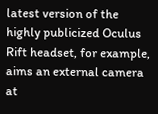latest version of the highly publicized Oculus Rift headset, for example, aims an external camera at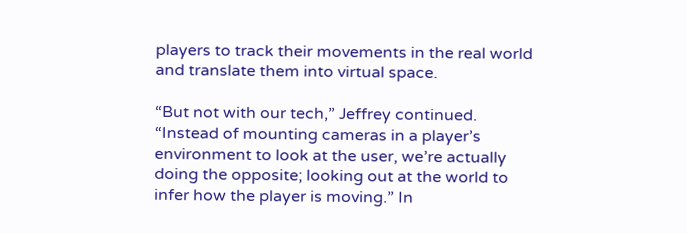players to track their movements in the real world and translate them into virtual space.

“But not with our tech,” Jeffrey continued. “Instead of mounting cameras in a player’s environment to look at the user, we’re actually doing the opposite; looking out at the world to infer how the player is moving.” In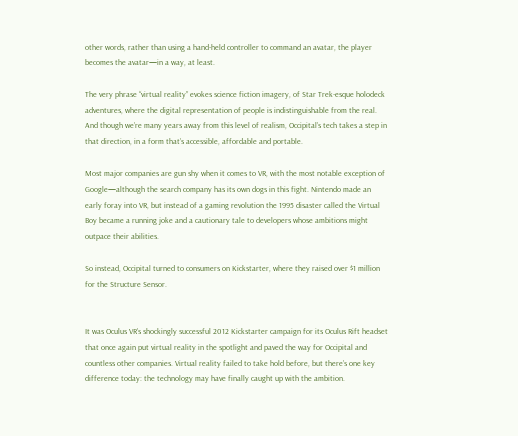other words, rather than using a hand-held controller to command an avatar, the player becomes the avatar—in a way, at least.

The very phrase “virtual reality” evokes science fiction imagery, of Star Trek-esque holodeck adventures, where the digital representation of people is indistinguishable from the real. And though we’re many years away from this level of realism, Occipital’s tech takes a step in that direction, in a form that’s accessible, affordable and portable.

Most major companies are gun shy when it comes to VR, with the most notable exception of Google—although the search company has its own dogs in this fight. Nintendo made an early foray into VR, but instead of a gaming revolution the 1995 disaster called the Virtual Boy became a running joke and a cautionary tale to developers whose ambitions might outpace their abilities.

So instead, Occipital turned to consumers on Kickstarter, where they raised over $1 million for the Structure Sensor.


It was Oculus VR’s shockingly successful 2012 Kickstarter campaign for its Oculus Rift headset that once again put virtual reality in the spotlight and paved the way for Occipital and countless other companies. Virtual reality failed to take hold before, but there’s one key difference today: the technology may have finally caught up with the ambition.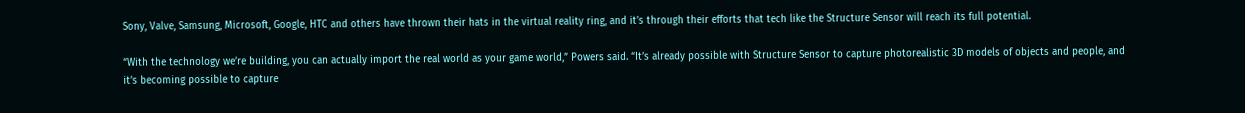Sony, Valve, Samsung, Microsoft, Google, HTC and others have thrown their hats in the virtual reality ring, and it’s through their efforts that tech like the Structure Sensor will reach its full potential.

“With the technology we’re building, you can actually import the real world as your game world,” Powers said. “It’s already possible with Structure Sensor to capture photorealistic 3D models of objects and people, and it’s becoming possible to capture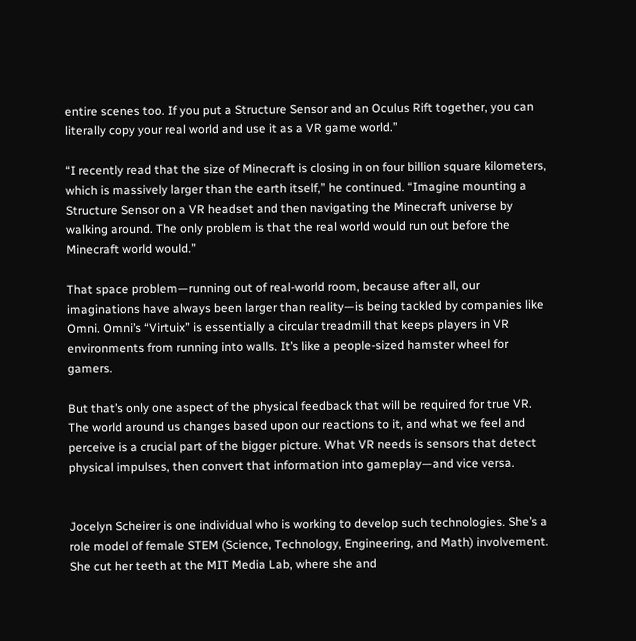entire scenes too. If you put a Structure Sensor and an Oculus Rift together, you can literally copy your real world and use it as a VR game world.”

“I recently read that the size of Minecraft is closing in on four billion square kilometers, which is massively larger than the earth itself,” he continued. “Imagine mounting a Structure Sensor on a VR headset and then navigating the Minecraft universe by walking around. The only problem is that the real world would run out before the Minecraft world would.”

That space problem—running out of real-world room, because after all, our imaginations have always been larger than reality—is being tackled by companies like Omni. Omni’s “Virtuix” is essentially a circular treadmill that keeps players in VR environments from running into walls. It’s like a people-sized hamster wheel for gamers.

But that’s only one aspect of the physical feedback that will be required for true VR. The world around us changes based upon our reactions to it, and what we feel and perceive is a crucial part of the bigger picture. What VR needs is sensors that detect physical impulses, then convert that information into gameplay—and vice versa.


Jocelyn Scheirer is one individual who is working to develop such technologies. She’s a role model of female STEM (Science, Technology, Engineering, and Math) involvement. She cut her teeth at the MIT Media Lab, where she and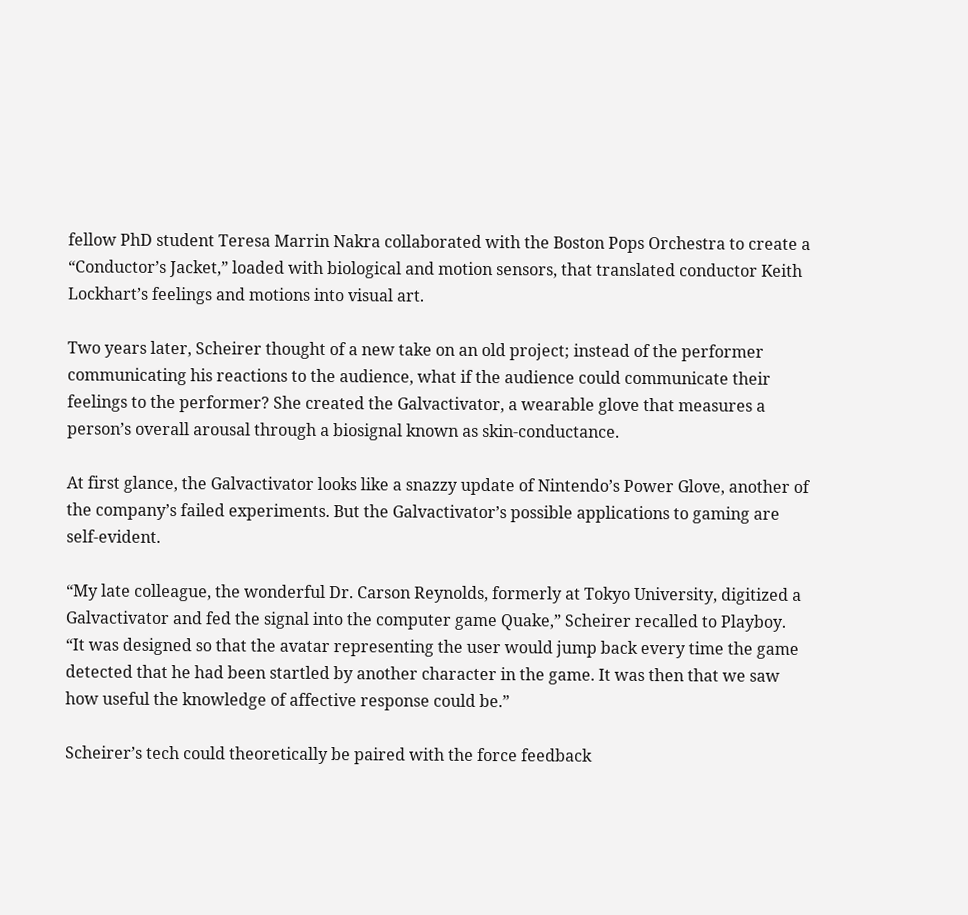fellow PhD student Teresa Marrin Nakra collaborated with the Boston Pops Orchestra to create a “Conductor’s Jacket,” loaded with biological and motion sensors, that translated conductor Keith Lockhart’s feelings and motions into visual art.

Two years later, Scheirer thought of a new take on an old project; instead of the performer communicating his reactions to the audience, what if the audience could communicate their feelings to the performer? She created the Galvactivator, a wearable glove that measures a person’s overall arousal through a biosignal known as skin-conductance.

At first glance, the Galvactivator looks like a snazzy update of Nintendo’s Power Glove, another of the company’s failed experiments. But the Galvactivator’s possible applications to gaming are self-evident.

“My late colleague, the wonderful Dr. Carson Reynolds, formerly at Tokyo University, digitized a Galvactivator and fed the signal into the computer game Quake,” Scheirer recalled to Playboy. “It was designed so that the avatar representing the user would jump back every time the game detected that he had been startled by another character in the game. It was then that we saw how useful the knowledge of affective response could be.”

Scheirer’s tech could theoretically be paired with the force feedback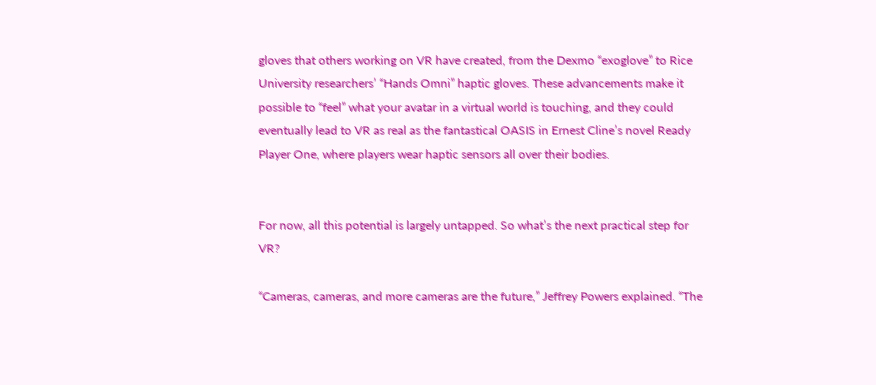gloves that others working on VR have created, from the Dexmo “exoglove” to Rice University researchers’ “Hands Omni” haptic gloves. These advancements make it possible to “feel” what your avatar in a virtual world is touching, and they could eventually lead to VR as real as the fantastical OASIS in Ernest Cline’s novel Ready Player One, where players wear haptic sensors all over their bodies.


For now, all this potential is largely untapped. So what’s the next practical step for VR?

“Cameras, cameras, and more cameras are the future,” Jeffrey Powers explained. “The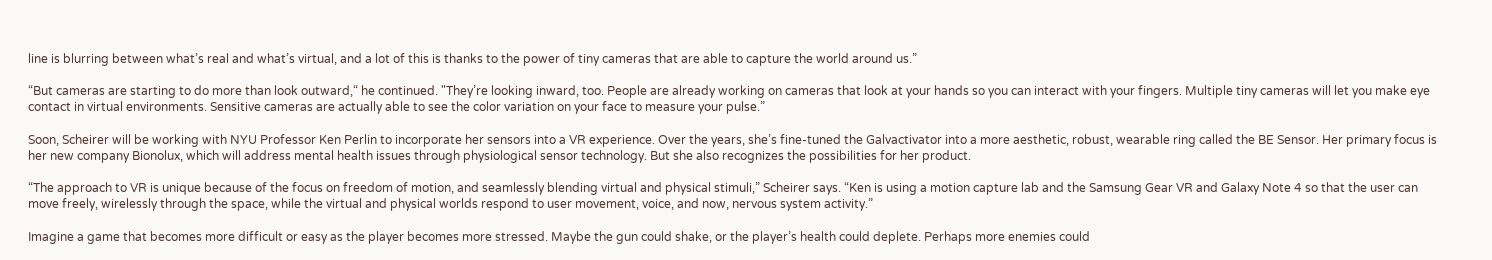line is blurring between what’s real and what’s virtual, and a lot of this is thanks to the power of tiny cameras that are able to capture the world around us.”

“But cameras are starting to do more than look outward,“ he continued. "They’re looking inward, too. People are already working on cameras that look at your hands so you can interact with your fingers. Multiple tiny cameras will let you make eye contact in virtual environments. Sensitive cameras are actually able to see the color variation on your face to measure your pulse.”

Soon, Scheirer will be working with NYU Professor Ken Perlin to incorporate her sensors into a VR experience. Over the years, she’s fine-tuned the Galvactivator into a more aesthetic, robust, wearable ring called the BE Sensor. Her primary focus is her new company Bionolux, which will address mental health issues through physiological sensor technology. But she also recognizes the possibilities for her product.

“The approach to VR is unique because of the focus on freedom of motion, and seamlessly blending virtual and physical stimuli,” Scheirer says. “Ken is using a motion capture lab and the Samsung Gear VR and Galaxy Note 4 so that the user can move freely, wirelessly through the space, while the virtual and physical worlds respond to user movement, voice, and now, nervous system activity.”

Imagine a game that becomes more difficult or easy as the player becomes more stressed. Maybe the gun could shake, or the player’s health could deplete. Perhaps more enemies could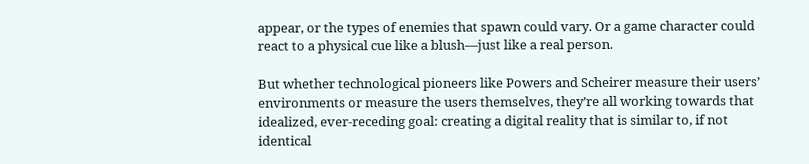appear, or the types of enemies that spawn could vary. Or a game character could react to a physical cue like a blush—just like a real person.

But whether technological pioneers like Powers and Scheirer measure their users’ environments or measure the users themselves, they’re all working towards that idealized, ever-receding goal: creating a digital reality that is similar to, if not identical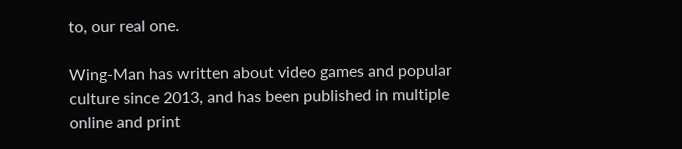to, our real one.

Wing-Man has written about video games and popular culture since 2013, and has been published in multiple online and print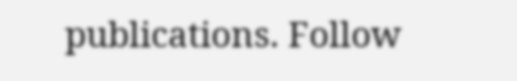publications. Follow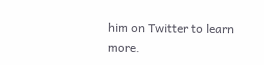him on Twitter to learn more.